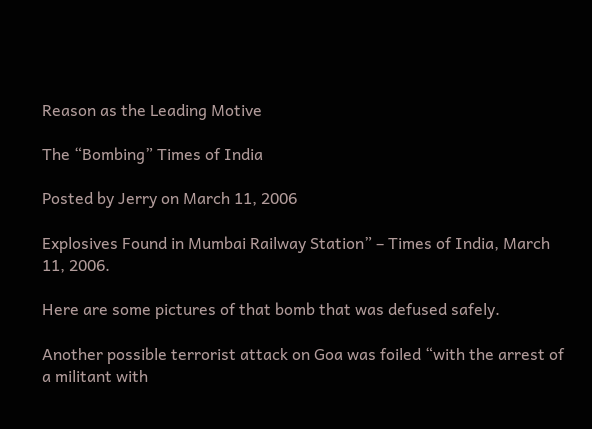Reason as the Leading Motive

The “Bombing” Times of India

Posted by Jerry on March 11, 2006

Explosives Found in Mumbai Railway Station” – Times of India, March 11, 2006.

Here are some pictures of that bomb that was defused safely.

Another possible terrorist attack on Goa was foiled “with the arrest of a militant with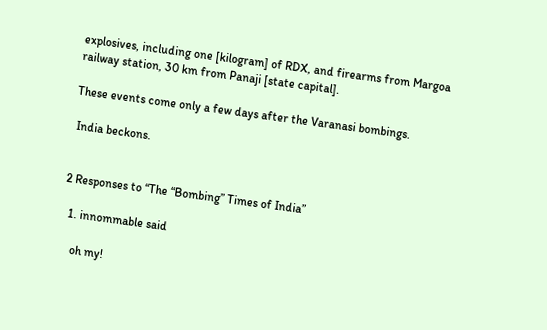explosives, including one [kilogram] of RDX, and firearms from Margoa railway station, 30 km from Panaji [state capital].

These events come only a few days after the Varanasi bombings.

 India beckons.


2 Responses to “The “Bombing” Times of India”

  1. innommable said

    oh my!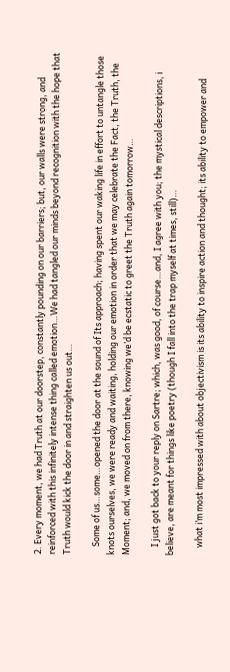2. Every moment, we had Truth at our doorstep, constantly pounding on our barriers; but, our walls were strong, and reinforced with this infinitely intense thing called emotion…We had tangled our minds beyond recognition with the hope that Truth would kick the door in and straighten us out…

    Some of us…some…opened the door at the sound of Its approach; having spent our waking life in effort to untangle those knots ourselves, we were ready and waiting, holding our emotion in order that we may celebrate the Fact, the Truth, the Moment; and, we moved on from there, knowing we’d be ecstatic to greet the Truth again tomorrow…

    I just got back to your reply on Sartre; which, was good, of course…and, I agree with you; the mystical descriptions, i believe, are meant for things like poetry (though I fall into the trap myself at times, still)…

    what i’m most impressed with about objectivism is its ability to inspire action and thought; its ability to empower and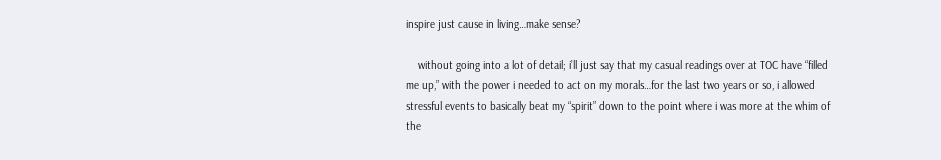inspire just cause in living…make sense?

    without going into a lot of detail; i’ll just say that my casual readings over at TOC have “filled me up,” with the power i needed to act on my morals…for the last two years or so, i allowed stressful events to basically beat my “spirit” down to the point where i was more at the whim of the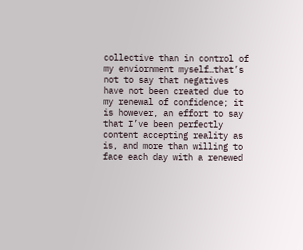collective than in control of my enviornment myself…that’s not to say that negatives have not been created due to my renewal of confidence; it is however, an effort to say that I’ve been perfectly content accepting reality as is, and more than willing to face each day with a renewed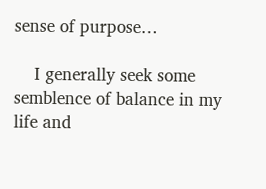sense of purpose…

    I generally seek some semblence of balance in my life and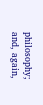philosophy; and, again,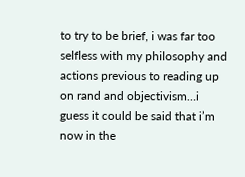to try to be brief, i was far too selfless with my philosophy and actions previous to reading up on rand and objectivism…i guess it could be said that i’m now in the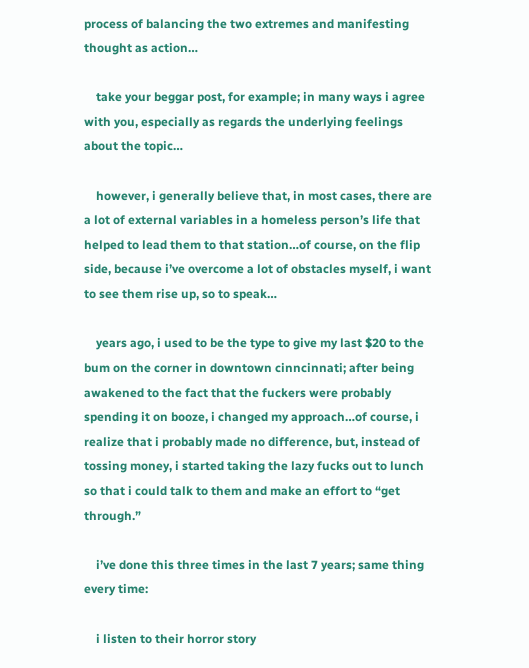process of balancing the two extremes and manifesting thought as action…

    take your beggar post, for example; in many ways i agree with you, especially as regards the underlying feelings about the topic…

    however, i generally believe that, in most cases, there are a lot of external variables in a homeless person’s life that helped to lead them to that station…of course, on the flip side, because i’ve overcome a lot of obstacles myself, i want to see them rise up, so to speak…

    years ago, i used to be the type to give my last $20 to the bum on the corner in downtown cinncinnati; after being awakened to the fact that the fuckers were probably spending it on booze, i changed my approach…of course, i realize that i probably made no difference, but, instead of tossing money, i started taking the lazy fucks out to lunch so that i could talk to them and make an effort to “get through.”

    i’ve done this three times in the last 7 years; same thing every time:

    i listen to their horror story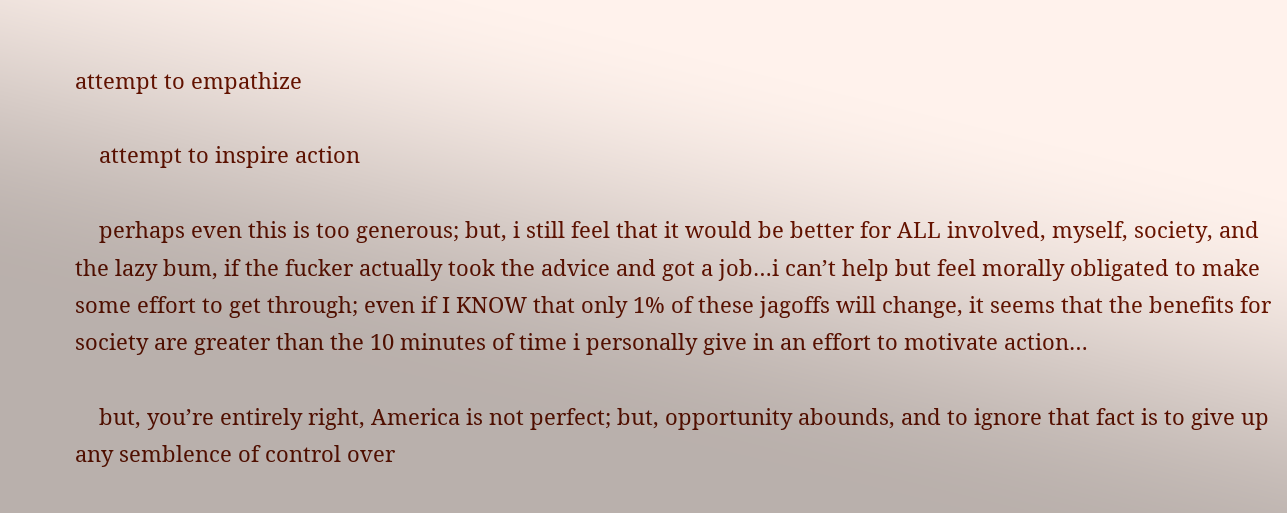attempt to empathize

    attempt to inspire action

    perhaps even this is too generous; but, i still feel that it would be better for ALL involved, myself, society, and the lazy bum, if the fucker actually took the advice and got a job…i can’t help but feel morally obligated to make some effort to get through; even if I KNOW that only 1% of these jagoffs will change, it seems that the benefits for society are greater than the 10 minutes of time i personally give in an effort to motivate action…

    but, you’re entirely right, America is not perfect; but, opportunity abounds, and to ignore that fact is to give up any semblence of control over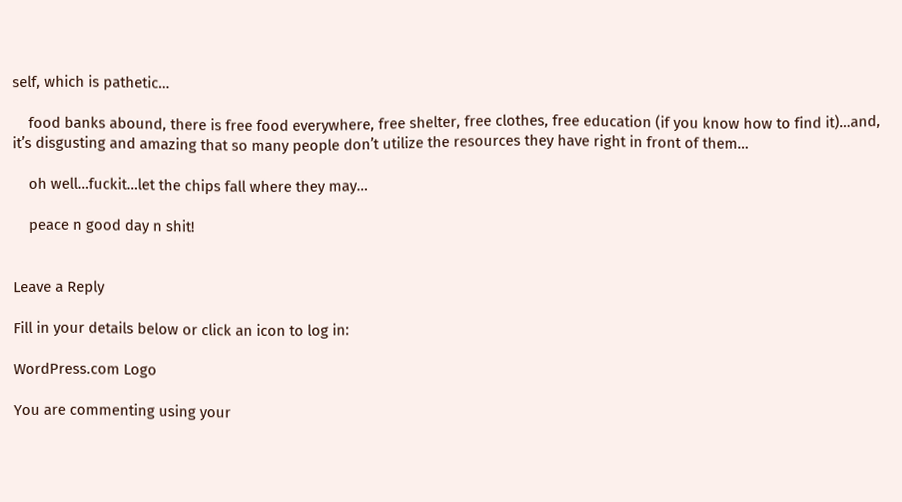self, which is pathetic…

    food banks abound, there is free food everywhere, free shelter, free clothes, free education (if you know how to find it)…and, it’s disgusting and amazing that so many people don’t utilize the resources they have right in front of them…

    oh well…fuckit…let the chips fall where they may…

    peace n good day n shit!


Leave a Reply

Fill in your details below or click an icon to log in:

WordPress.com Logo

You are commenting using your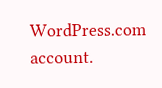WordPress.com account.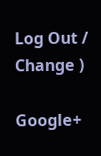Log Out /  Change )

Google+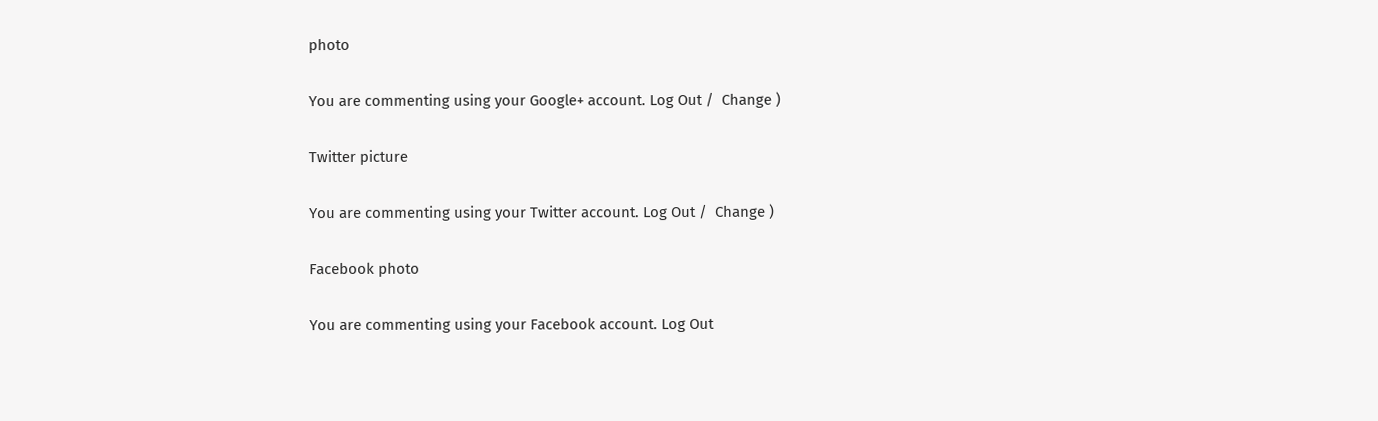photo

You are commenting using your Google+ account. Log Out /  Change )

Twitter picture

You are commenting using your Twitter account. Log Out /  Change )

Facebook photo

You are commenting using your Facebook account. Log Out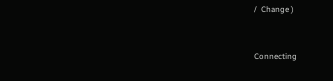/  Change )


Connecting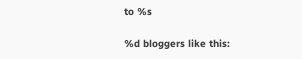to %s

%d bloggers like this: